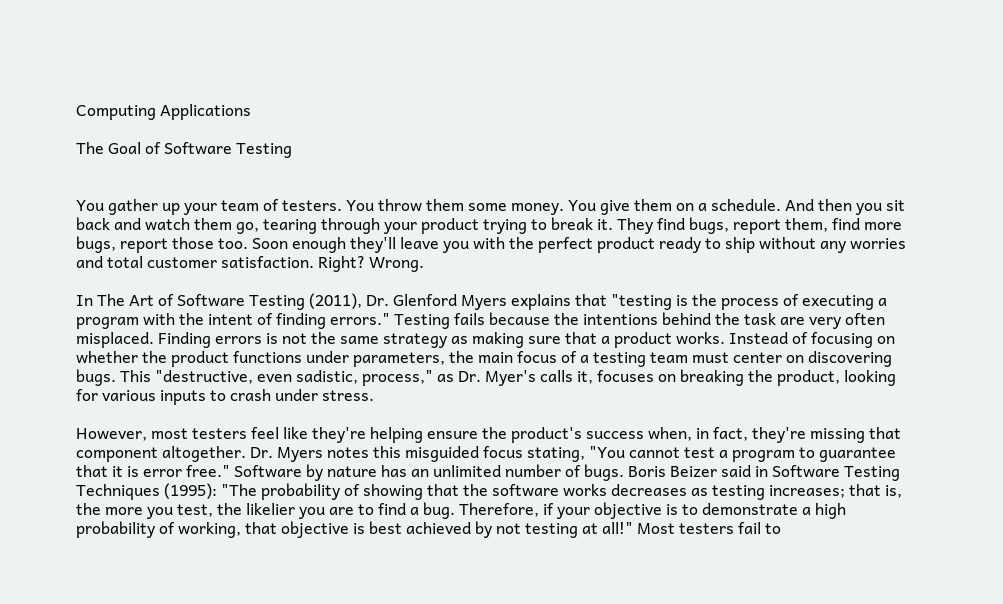Computing Applications

The Goal of Software Testing


You gather up your team of testers. You throw them some money. You give them on a schedule. And then you sit back and watch them go, tearing through your product trying to break it. They find bugs, report them, find more bugs, report those too. Soon enough they'll leave you with the perfect product ready to ship without any worries and total customer satisfaction. Right? Wrong.

In The Art of Software Testing (2011), Dr. Glenford Myers explains that "testing is the process of executing a program with the intent of finding errors." Testing fails because the intentions behind the task are very often misplaced. Finding errors is not the same strategy as making sure that a product works. Instead of focusing on whether the product functions under parameters, the main focus of a testing team must center on discovering bugs. This "destructive, even sadistic, process," as Dr. Myer's calls it, focuses on breaking the product, looking for various inputs to crash under stress.

However, most testers feel like they're helping ensure the product's success when, in fact, they're missing that component altogether. Dr. Myers notes this misguided focus stating, "You cannot test a program to guarantee that it is error free." Software by nature has an unlimited number of bugs. Boris Beizer said in Software Testing Techniques (1995): "The probability of showing that the software works decreases as testing increases; that is, the more you test, the likelier you are to find a bug. Therefore, if your objective is to demonstrate a high probability of working, that objective is best achieved by not testing at all!" Most testers fail to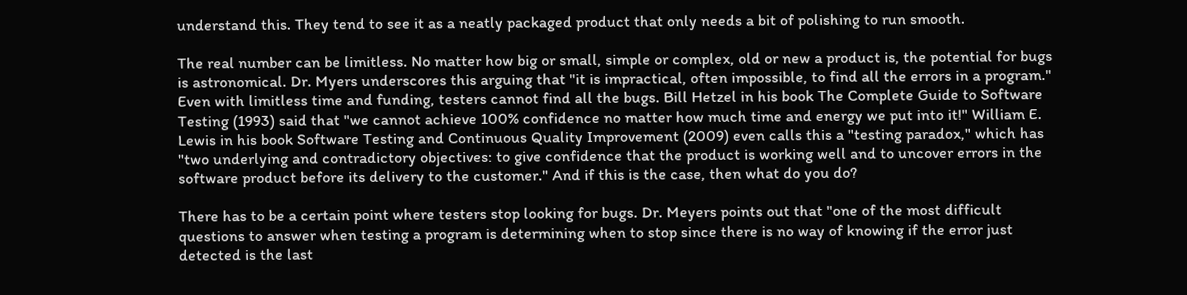understand this. They tend to see it as a neatly packaged product that only needs a bit of polishing to run smooth.

The real number can be limitless. No matter how big or small, simple or complex, old or new a product is, the potential for bugs is astronomical. Dr. Myers underscores this arguing that "it is impractical, often impossible, to find all the errors in a program." Even with limitless time and funding, testers cannot find all the bugs. Bill Hetzel in his book The Complete Guide to Software Testing (1993) said that "we cannot achieve 100% confidence no matter how much time and energy we put into it!" William E. Lewis in his book Software Testing and Continuous Quality Improvement (2009) even calls this a "testing paradox," which has "two underlying and contradictory objectives: to give confidence that the product is working well and to uncover errors in the software product before its delivery to the customer." And if this is the case, then what do you do?

There has to be a certain point where testers stop looking for bugs. Dr. Meyers points out that "one of the most difficult questions to answer when testing a program is determining when to stop since there is no way of knowing if the error just detected is the last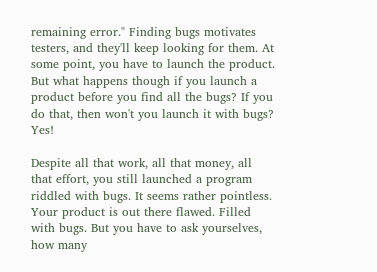remaining error." Finding bugs motivates testers, and they'll keep looking for them. At some point, you have to launch the product. But what happens though if you launch a product before you find all the bugs? If you do that, then won't you launch it with bugs? Yes!

Despite all that work, all that money, all that effort, you still launched a program riddled with bugs. It seems rather pointless. Your product is out there flawed. Filled with bugs. But you have to ask yourselves, how many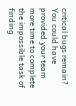critical bugs remain? You could have provided your team more time to complete the impossible task of finding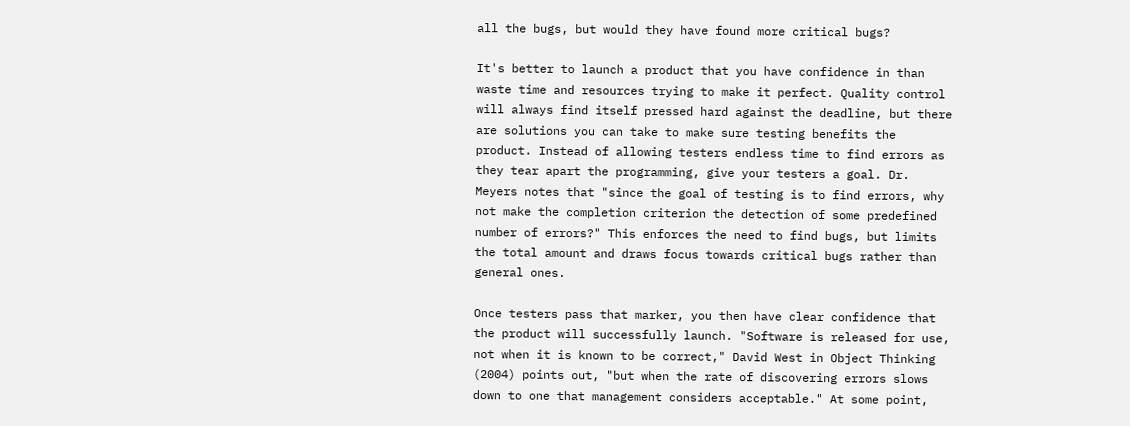all the bugs, but would they have found more critical bugs?

It's better to launch a product that you have confidence in than waste time and resources trying to make it perfect. Quality control will always find itself pressed hard against the deadline, but there are solutions you can take to make sure testing benefits the product. Instead of allowing testers endless time to find errors as they tear apart the programming, give your testers a goal. Dr. Meyers notes that "since the goal of testing is to find errors, why not make the completion criterion the detection of some predefined number of errors?" This enforces the need to find bugs, but limits the total amount and draws focus towards critical bugs rather than general ones.

Once testers pass that marker, you then have clear confidence that the product will successfully launch. "Software is released for use, not when it is known to be correct," David West in Object Thinking (2004) points out, "but when the rate of discovering errors slows down to one that management considers acceptable." At some point,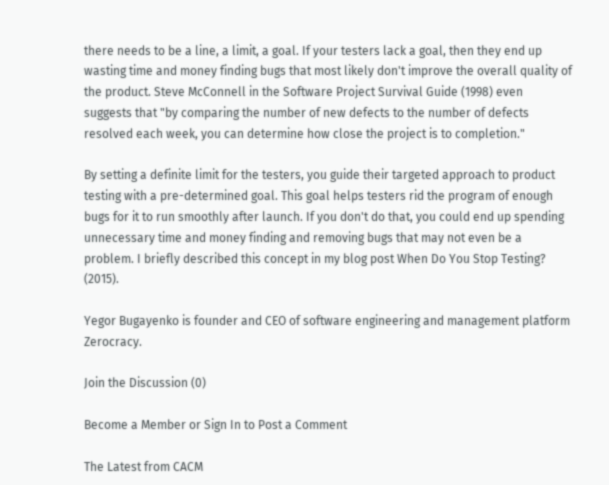there needs to be a line, a limit, a goal. If your testers lack a goal, then they end up wasting time and money finding bugs that most likely don't improve the overall quality of the product. Steve McConnell in the Software Project Survival Guide (1998) even suggests that "by comparing the number of new defects to the number of defects resolved each week, you can determine how close the project is to completion."

By setting a definite limit for the testers, you guide their targeted approach to product testing with a pre-determined goal. This goal helps testers rid the program of enough bugs for it to run smoothly after launch. If you don't do that, you could end up spending unnecessary time and money finding and removing bugs that may not even be a problem. I briefly described this concept in my blog post When Do You Stop Testing? (2015).

Yegor Bugayenko is founder and CEO of software engineering and management platform Zerocracy.

Join the Discussion (0)

Become a Member or Sign In to Post a Comment

The Latest from CACM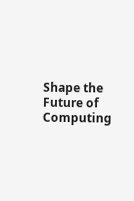Shape the Future of Computing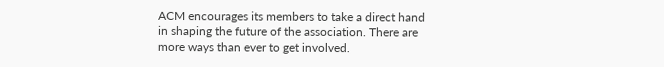ACM encourages its members to take a direct hand in shaping the future of the association. There are more ways than ever to get involved.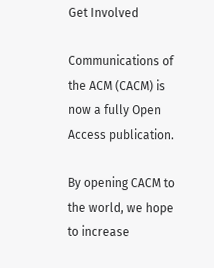Get Involved

Communications of the ACM (CACM) is now a fully Open Access publication.

By opening CACM to the world, we hope to increase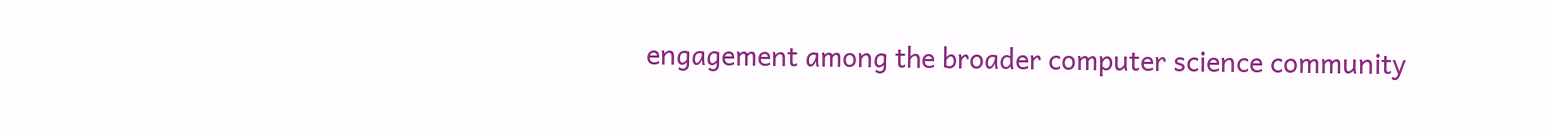engagement among the broader computer science community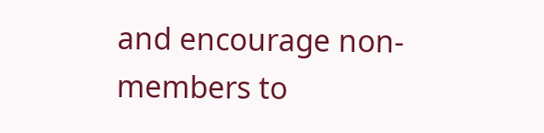and encourage non-members to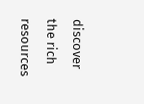discover the rich resources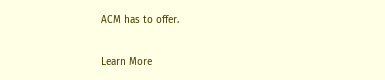ACM has to offer.

Learn More